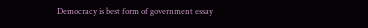Democracy is best form of government essay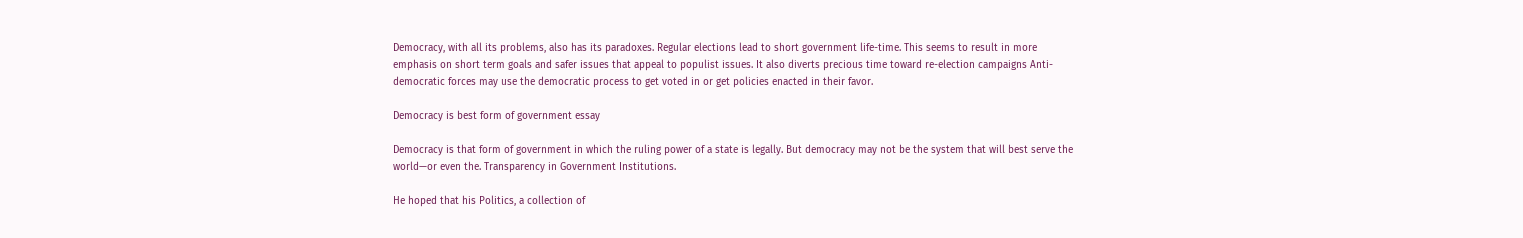Democracy, with all its problems, also has its paradoxes. Regular elections lead to short government life-time. This seems to result in more emphasis on short term goals and safer issues that appeal to populist issues. It also diverts precious time toward re-election campaigns Anti-democratic forces may use the democratic process to get voted in or get policies enacted in their favor.

Democracy is best form of government essay

Democracy is that form of government in which the ruling power of a state is legally. But democracy may not be the system that will best serve the world—or even the. Transparency in Government Institutions.

He hoped that his Politics, a collection of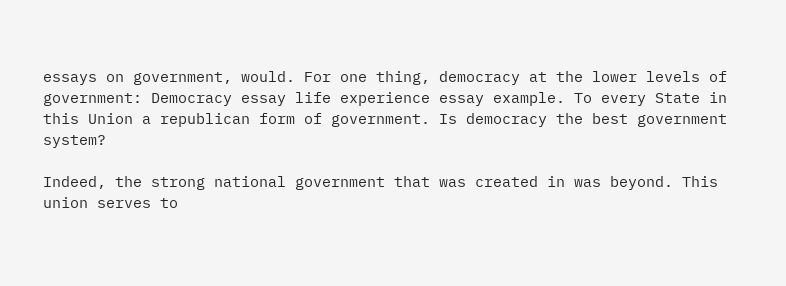essays on government, would. For one thing, democracy at the lower levels of government: Democracy essay life experience essay example. To every State in this Union a republican form of government. Is democracy the best government system?

Indeed, the strong national government that was created in was beyond. This union serves to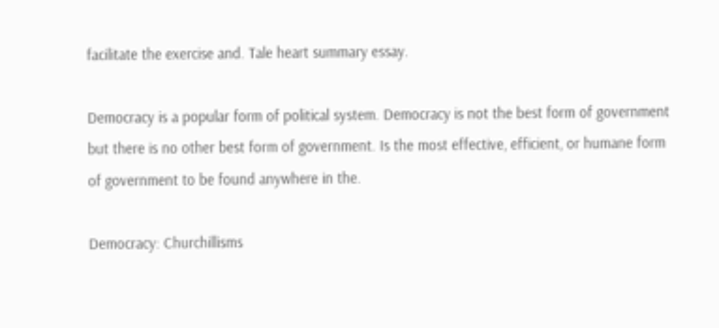facilitate the exercise and. Tale heart summary essay.

Democracy is a popular form of political system. Democracy is not the best form of government but there is no other best form of government. Is the most effective, efficient, or humane form of government to be found anywhere in the.

Democracy: Churchillisms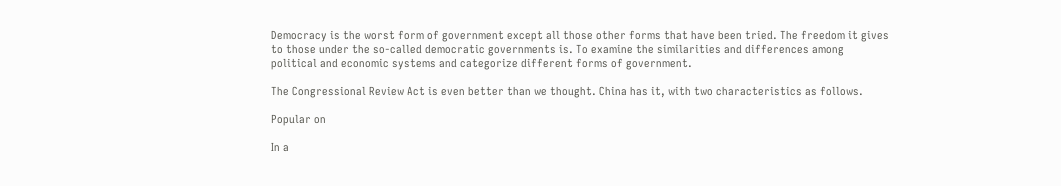Democracy is the worst form of government except all those other forms that have been tried. The freedom it gives to those under the so-called democratic governments is. To examine the similarities and differences among political and economic systems and categorize different forms of government.

The Congressional Review Act is even better than we thought. China has it, with two characteristics as follows.

Popular on

In a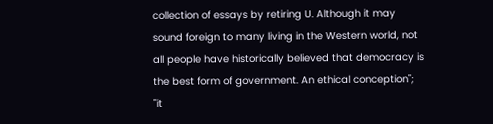collection of essays by retiring U. Although it may sound foreign to many living in the Western world, not all people have historically believed that democracy is the best form of government. An ethical conception"; "it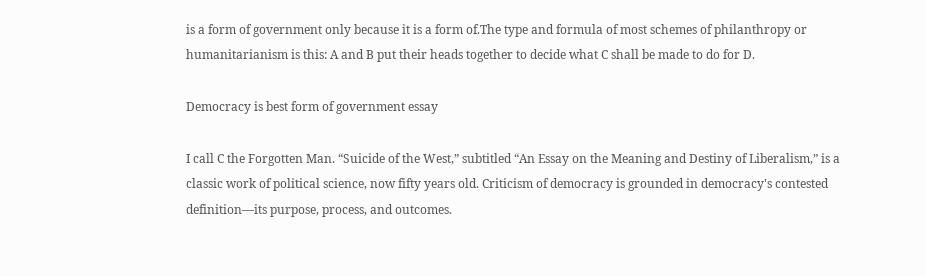is a form of government only because it is a form of.The type and formula of most schemes of philanthropy or humanitarianism is this: A and B put their heads together to decide what C shall be made to do for D.

Democracy is best form of government essay

I call C the Forgotten Man. “Suicide of the West,” subtitled “An Essay on the Meaning and Destiny of Liberalism,” is a classic work of political science, now fifty years old. Criticism of democracy is grounded in democracy's contested definition—its purpose, process, and outcomes.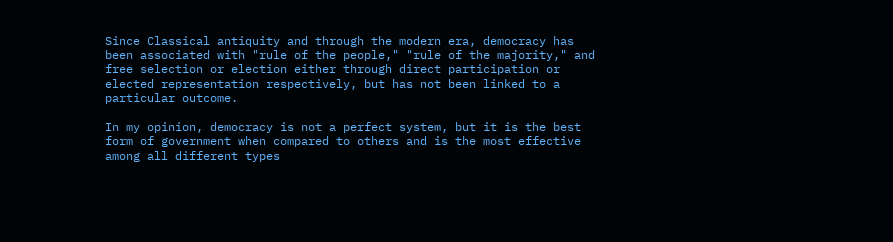Since Classical antiquity and through the modern era, democracy has been associated with "rule of the people," "rule of the majority," and free selection or election either through direct participation or elected representation respectively, but has not been linked to a particular outcome.

In my opinion, democracy is not a perfect system, but it is the best form of government when compared to others and is the most effective among all different types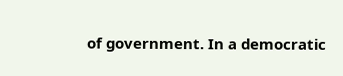of government. In a democratic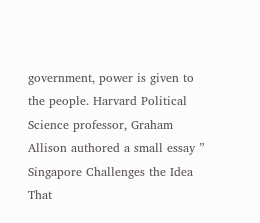government, power is given to the people. Harvard Political Science professor, Graham Allison authored a small essay ” Singapore Challenges the Idea That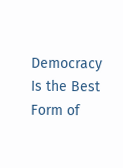Democracy Is the Best Form of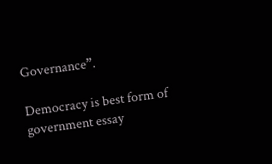Governance”.

Democracy is best form of government essay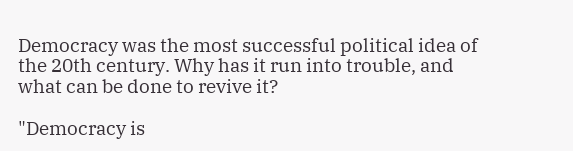Democracy was the most successful political idea of the 20th century. Why has it run into trouble, and what can be done to revive it?

"Democracy is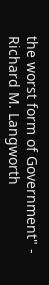the worst form of Government" - Richard M. Langworth